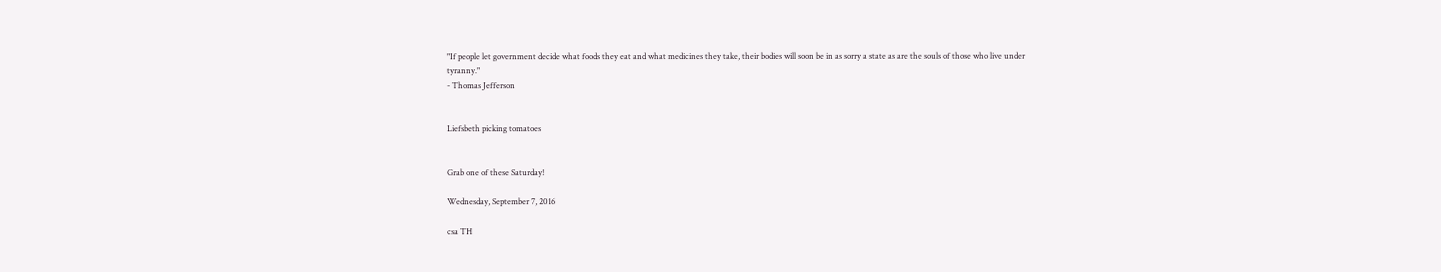"If people let government decide what foods they eat and what medicines they take, their bodies will soon be in as sorry a state as are the souls of those who live under tyranny."
- Thomas Jefferson


Liefsbeth picking tomatoes


Grab one of these Saturday!

Wednesday, September 7, 2016

csa TH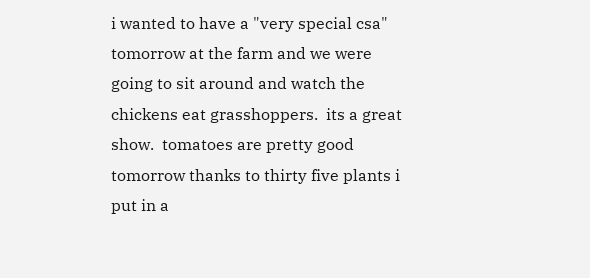i wanted to have a "very special csa" tomorrow at the farm and we were going to sit around and watch the chickens eat grasshoppers.  its a great show.  tomatoes are pretty good tomorrow thanks to thirty five plants i put in a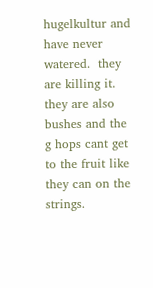hugelkultur and have never watered.  they are killing it. they are also bushes and the g hops cant get to the fruit like they can on the strings.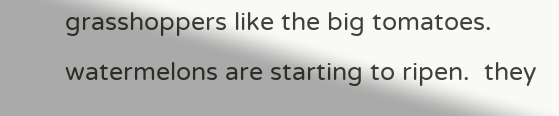grasshoppers like the big tomatoes. watermelons are starting to ripen.  they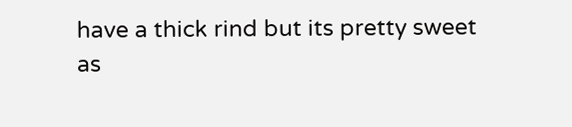have a thick rind but its pretty sweet as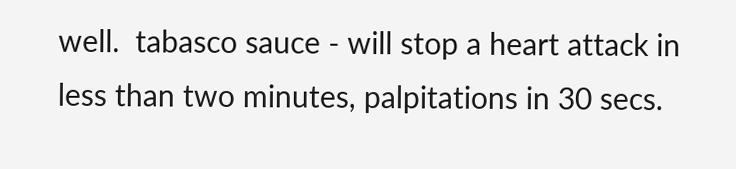well.  tabasco sauce - will stop a heart attack in less than two minutes, palpitations in 30 secs.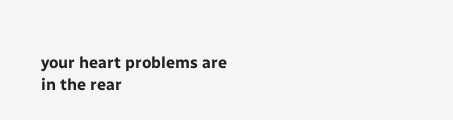your heart problems are in the rear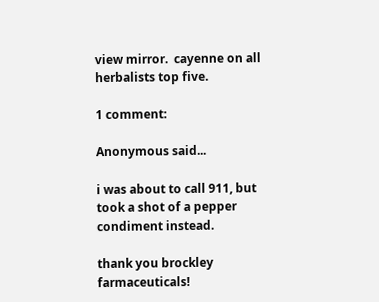view mirror.  cayenne on all herbalists top five.

1 comment:

Anonymous said...

i was about to call 911, but took a shot of a pepper condiment instead.

thank you brockley farmaceuticals!